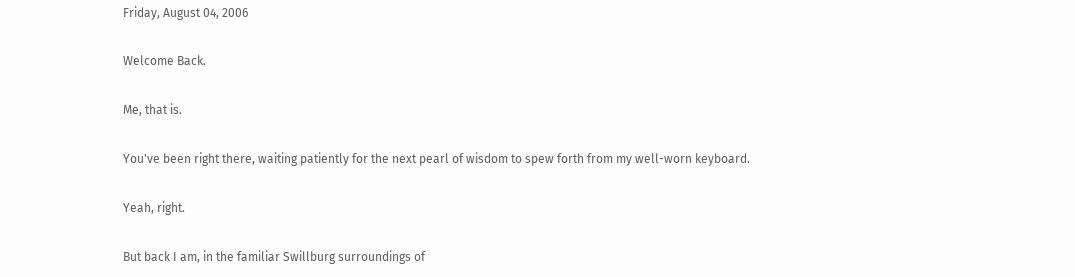Friday, August 04, 2006

Welcome Back.

Me, that is.

You've been right there, waiting patiently for the next pearl of wisdom to spew forth from my well-worn keyboard.

Yeah, right.

But back I am, in the familiar Swillburg surroundings of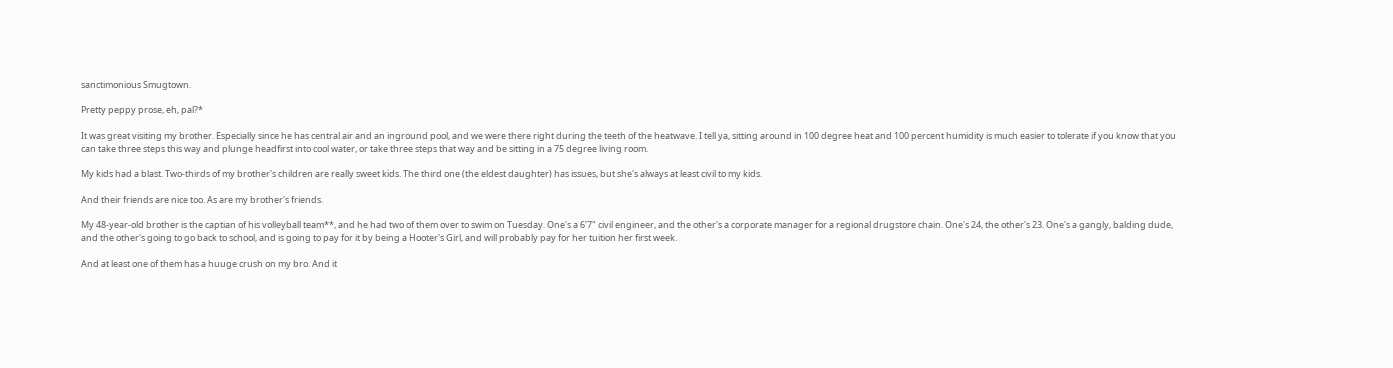sanctimonious Smugtown.

Pretty peppy prose, eh, pal?*

It was great visiting my brother. Especially since he has central air and an inground pool, and we were there right during the teeth of the heatwave. I tell ya, sitting around in 100 degree heat and 100 percent humidity is much easier to tolerate if you know that you can take three steps this way and plunge headfirst into cool water, or take three steps that way and be sitting in a 75 degree living room.

My kids had a blast. Two-thirds of my brother's children are really sweet kids. The third one (the eldest daughter) has issues, but she's always at least civil to my kids.

And their friends are nice too. As are my brother's friends.

My 48-year-old brother is the captian of his volleyball team**, and he had two of them over to swim on Tuesday. One's a 6'7" civil engineer, and the other's a corporate manager for a regional drugstore chain. One's 24, the other's 23. One's a gangly, balding dude, and the other's going to go back to school, and is going to pay for it by being a Hooter's Girl, and will probably pay for her tuition her first week.

And at least one of them has a huuge crush on my bro. And it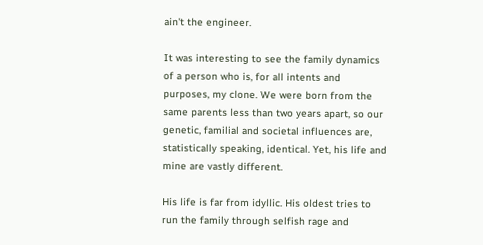ain't the engineer.

It was interesting to see the family dynamics of a person who is, for all intents and purposes, my clone. We were born from the same parents less than two years apart, so our genetic, familial and societal influences are, statistically speaking, identical. Yet, his life and mine are vastly different.

His life is far from idyllic. His oldest tries to run the family through selfish rage and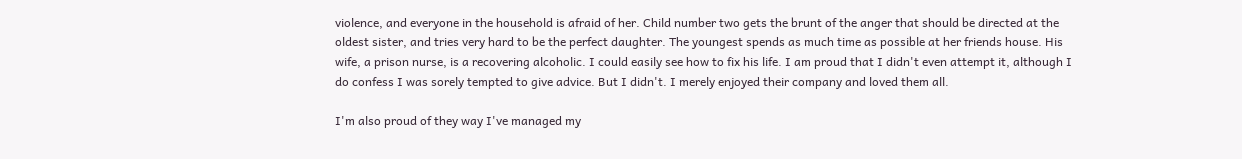violence, and everyone in the household is afraid of her. Child number two gets the brunt of the anger that should be directed at the oldest sister, and tries very hard to be the perfect daughter. The youngest spends as much time as possible at her friends house. His wife, a prison nurse, is a recovering alcoholic. I could easily see how to fix his life. I am proud that I didn't even attempt it, although I do confess I was sorely tempted to give advice. But I didn't. I merely enjoyed their company and loved them all.

I'm also proud of they way I've managed my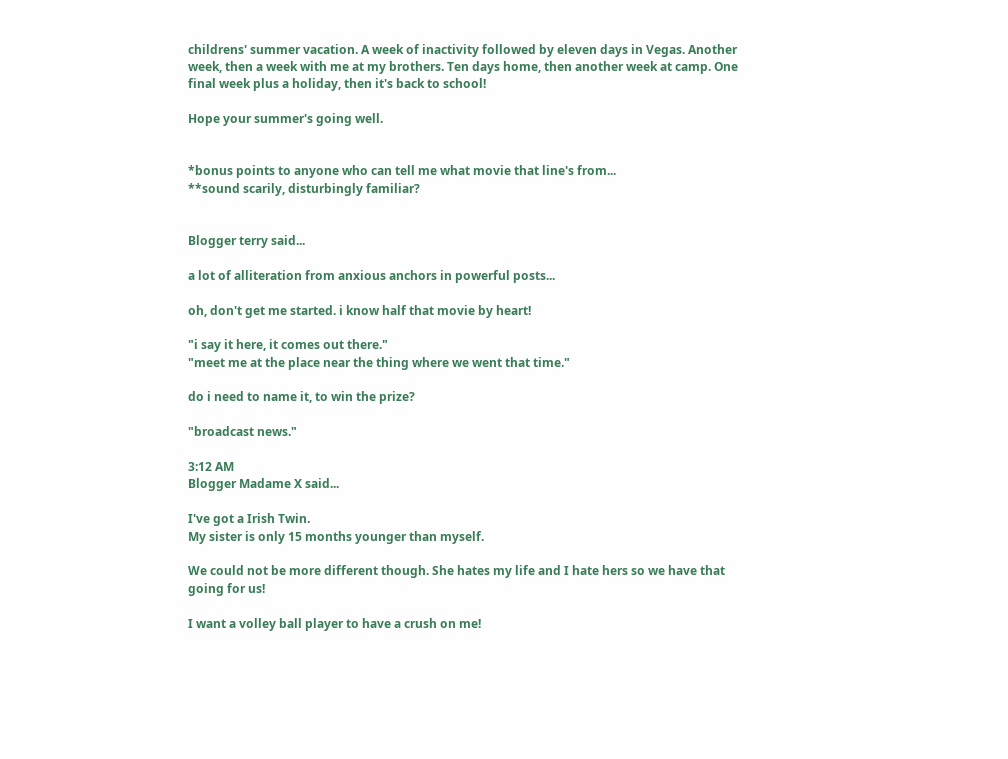childrens' summer vacation. A week of inactivity followed by eleven days in Vegas. Another week, then a week with me at my brothers. Ten days home, then another week at camp. One final week plus a holiday, then it's back to school!

Hope your summer's going well.


*bonus points to anyone who can tell me what movie that line's from...
**sound scarily, disturbingly familiar?


Blogger terry said...

a lot of alliteration from anxious anchors in powerful posts...

oh, don't get me started. i know half that movie by heart!

"i say it here, it comes out there."
"meet me at the place near the thing where we went that time."

do i need to name it, to win the prize?

"broadcast news."

3:12 AM
Blogger Madame X said...

I've got a Irish Twin.
My sister is only 15 months younger than myself.

We could not be more different though. She hates my life and I hate hers so we have that going for us!

I want a volley ball player to have a crush on me!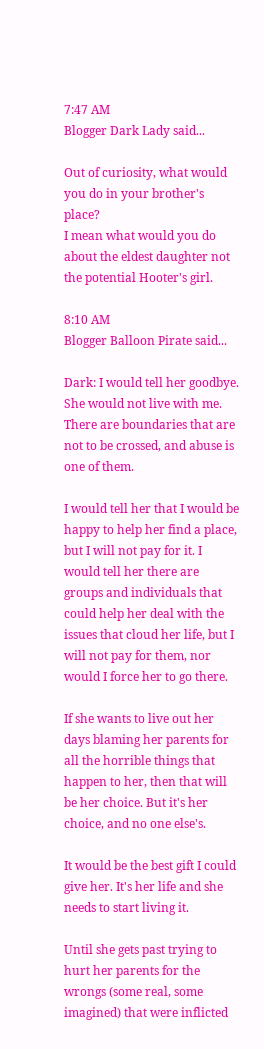7:47 AM
Blogger Dark Lady said...

Out of curiosity, what would you do in your brother's place?
I mean what would you do about the eldest daughter not the potential Hooter's girl.

8:10 AM
Blogger Balloon Pirate said...

Dark: I would tell her goodbye. She would not live with me. There are boundaries that are not to be crossed, and abuse is one of them.

I would tell her that I would be happy to help her find a place, but I will not pay for it. I would tell her there are groups and individuals that could help her deal with the issues that cloud her life, but I will not pay for them, nor would I force her to go there.

If she wants to live out her days blaming her parents for all the horrible things that happen to her, then that will be her choice. But it's her choice, and no one else's.

It would be the best gift I could give her. It's her life and she needs to start living it.

Until she gets past trying to hurt her parents for the wrongs (some real, some imagined) that were inflicted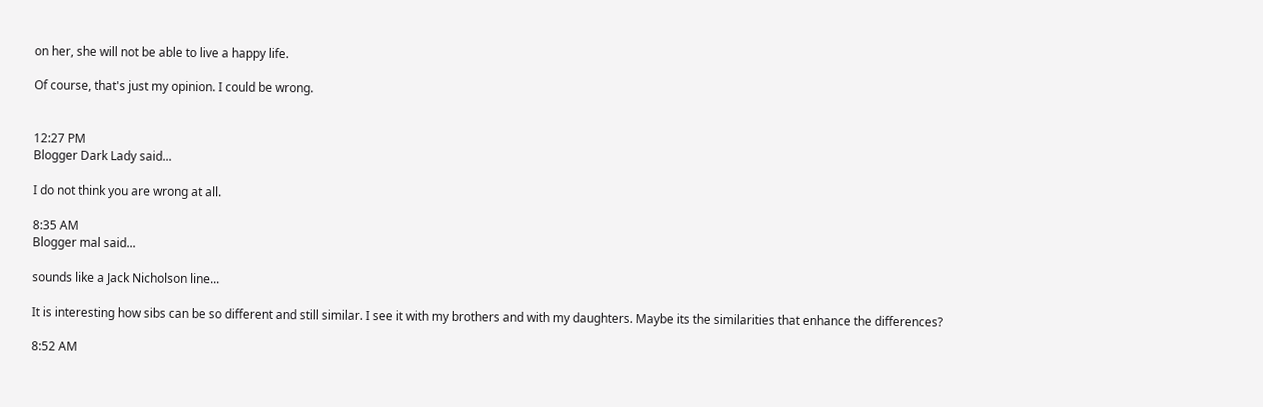on her, she will not be able to live a happy life.

Of course, that's just my opinion. I could be wrong.


12:27 PM
Blogger Dark Lady said...

I do not think you are wrong at all.

8:35 AM
Blogger mal said...

sounds like a Jack Nicholson line...

It is interesting how sibs can be so different and still similar. I see it with my brothers and with my daughters. Maybe its the similarities that enhance the differences?

8:52 AM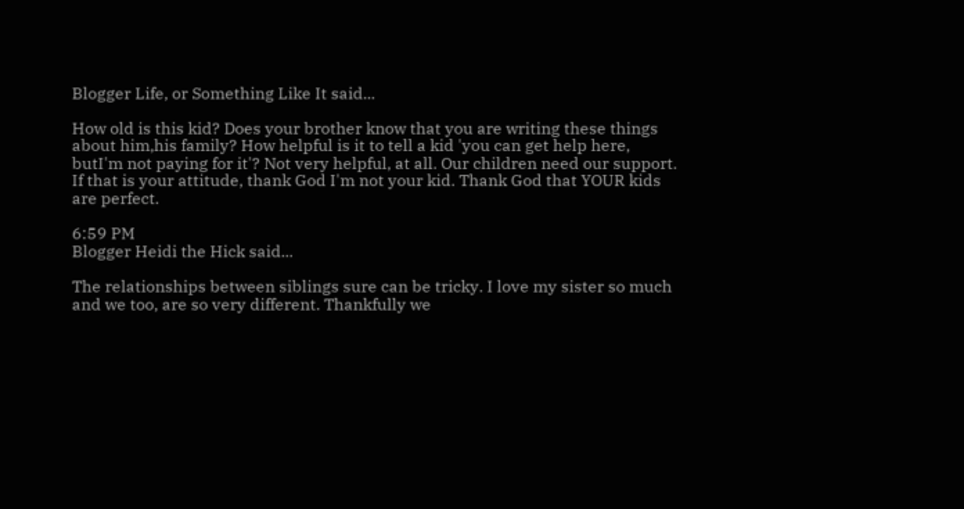Blogger Life, or Something Like It said...

How old is this kid? Does your brother know that you are writing these things about him,his family? How helpful is it to tell a kid 'you can get help here, butI'm not paying for it'? Not very helpful, at all. Our children need our support. If that is your attitude, thank God I'm not your kid. Thank God that YOUR kids are perfect.

6:59 PM
Blogger Heidi the Hick said...

The relationships between siblings sure can be tricky. I love my sister so much and we too, are so very different. Thankfully we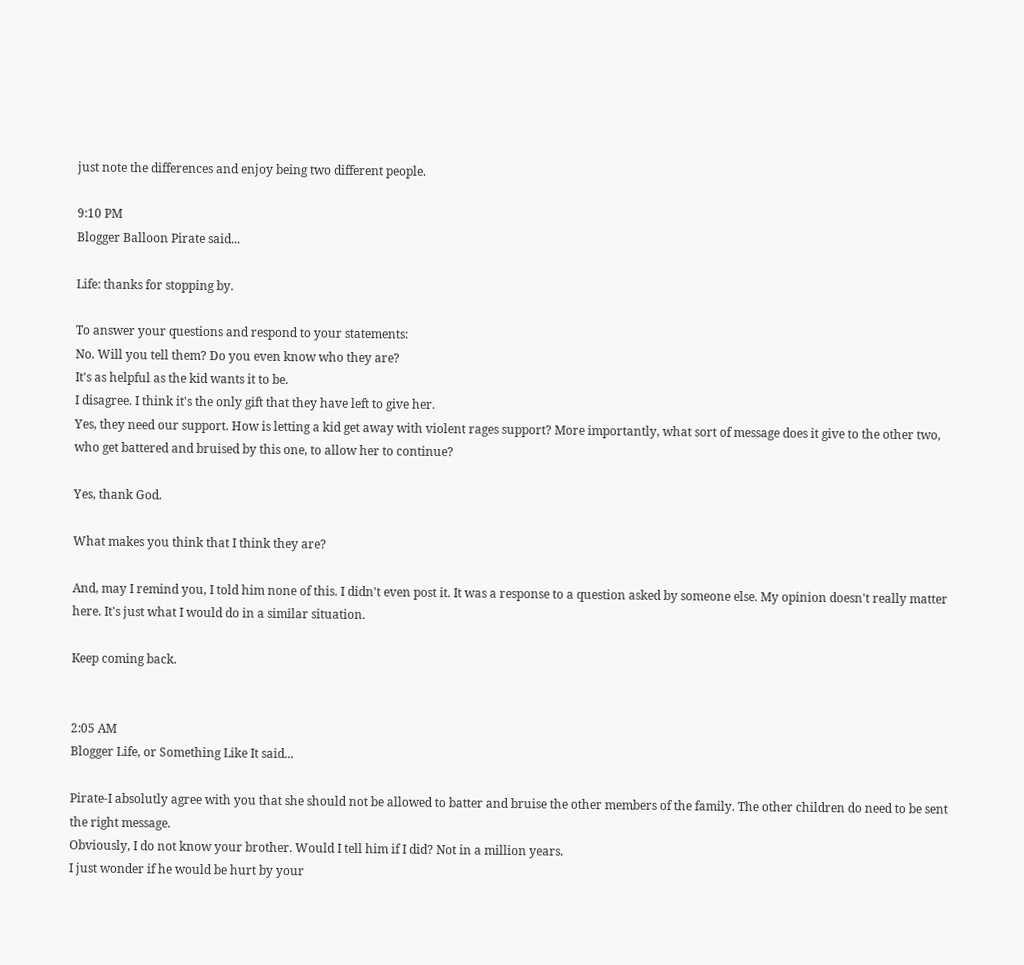just note the differences and enjoy being two different people.

9:10 PM
Blogger Balloon Pirate said...

Life: thanks for stopping by.

To answer your questions and respond to your statements:
No. Will you tell them? Do you even know who they are?
It's as helpful as the kid wants it to be.
I disagree. I think it's the only gift that they have left to give her.
Yes, they need our support. How is letting a kid get away with violent rages support? More importantly, what sort of message does it give to the other two, who get battered and bruised by this one, to allow her to continue?

Yes, thank God.

What makes you think that I think they are?

And, may I remind you, I told him none of this. I didn't even post it. It was a response to a question asked by someone else. My opinion doesn't really matter here. It's just what I would do in a similar situation.

Keep coming back.


2:05 AM
Blogger Life, or Something Like It said...

Pirate-I absolutly agree with you that she should not be allowed to batter and bruise the other members of the family. The other children do need to be sent the right message.
Obviously, I do not know your brother. Would I tell him if I did? Not in a million years.
I just wonder if he would be hurt by your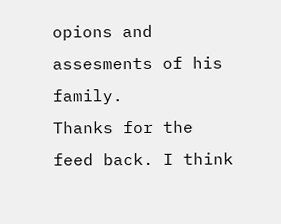opions and assesments of his family.
Thanks for the feed back. I think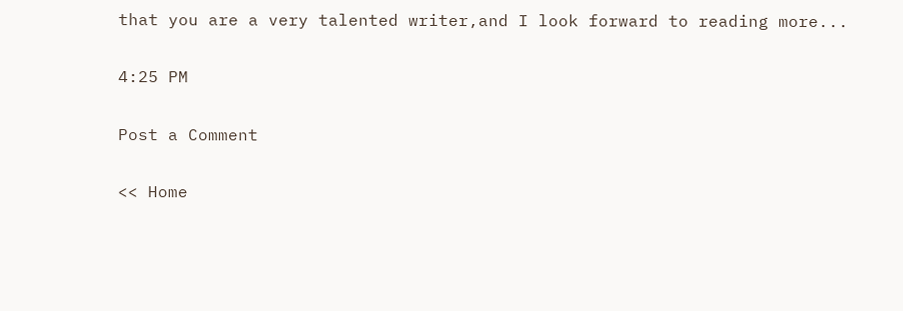that you are a very talented writer,and I look forward to reading more...

4:25 PM

Post a Comment

<< Home